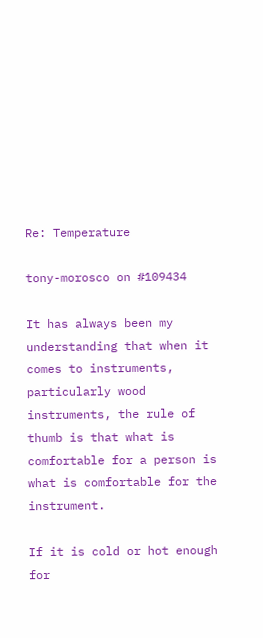Re: Temperature

tony-morosco on #109434

It has always been my understanding that when it comes to instruments, particularly wood instruments, the rule of thumb is that what is comfortable for a person is what is comfortable for the instrument.

If it is cold or hot enough for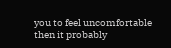you to feel uncomfortable then it probably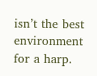isn’t the best environment for a harp.